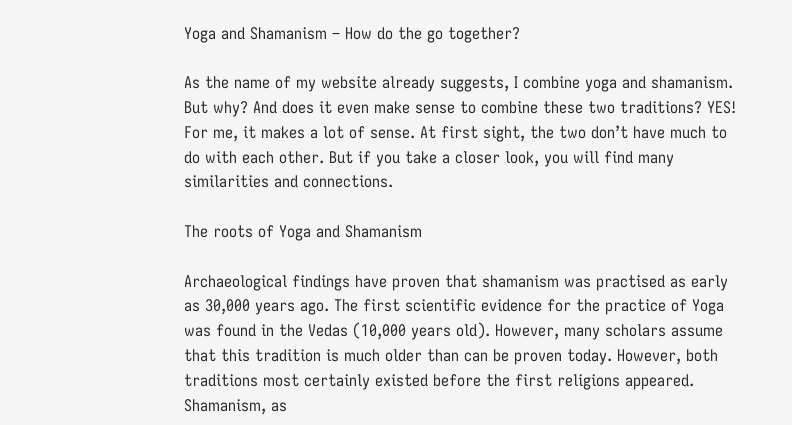Yoga and Shamanism – How do the go together?

As the name of my website already suggests, I combine yoga and shamanism. But why? And does it even make sense to combine these two traditions? YES! For me, it makes a lot of sense. At first sight, the two don’t have much to do with each other. But if you take a closer look, you will find many similarities and connections.

The roots of Yoga and Shamanism

Archaeological findings have proven that shamanism was practised as early as 30,000 years ago. The first scientific evidence for the practice of Yoga was found in the Vedas (10,000 years old). However, many scholars assume that this tradition is much older than can be proven today. However, both traditions most certainly existed before the first religions appeared. Shamanism, as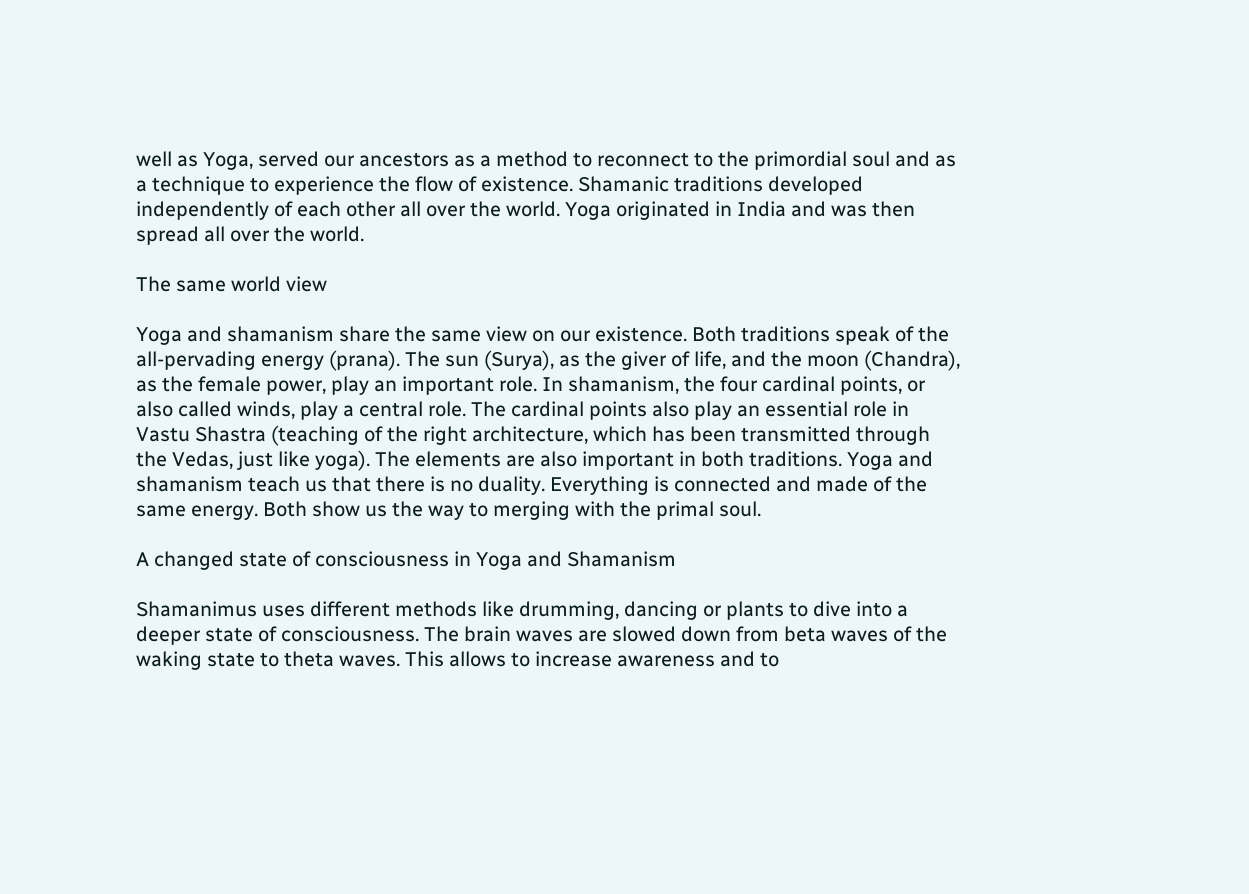well as Yoga, served our ancestors as a method to reconnect to the primordial soul and as a technique to experience the flow of existence. Shamanic traditions developed independently of each other all over the world. Yoga originated in India and was then spread all over the world.

The same world view

Yoga and shamanism share the same view on our existence. Both traditions speak of the all-pervading energy (prana). The sun (Surya), as the giver of life, and the moon (Chandra), as the female power, play an important role. In shamanism, the four cardinal points, or also called winds, play a central role. The cardinal points also play an essential role in Vastu Shastra (teaching of the right architecture, which has been transmitted through the Vedas, just like yoga). The elements are also important in both traditions. Yoga and shamanism teach us that there is no duality. Everything is connected and made of the same energy. Both show us the way to merging with the primal soul.

A changed state of consciousness in Yoga and Shamanism

Shamanimus uses different methods like drumming, dancing or plants to dive into a deeper state of consciousness. The brain waves are slowed down from beta waves of the waking state to theta waves. This allows to increase awareness and to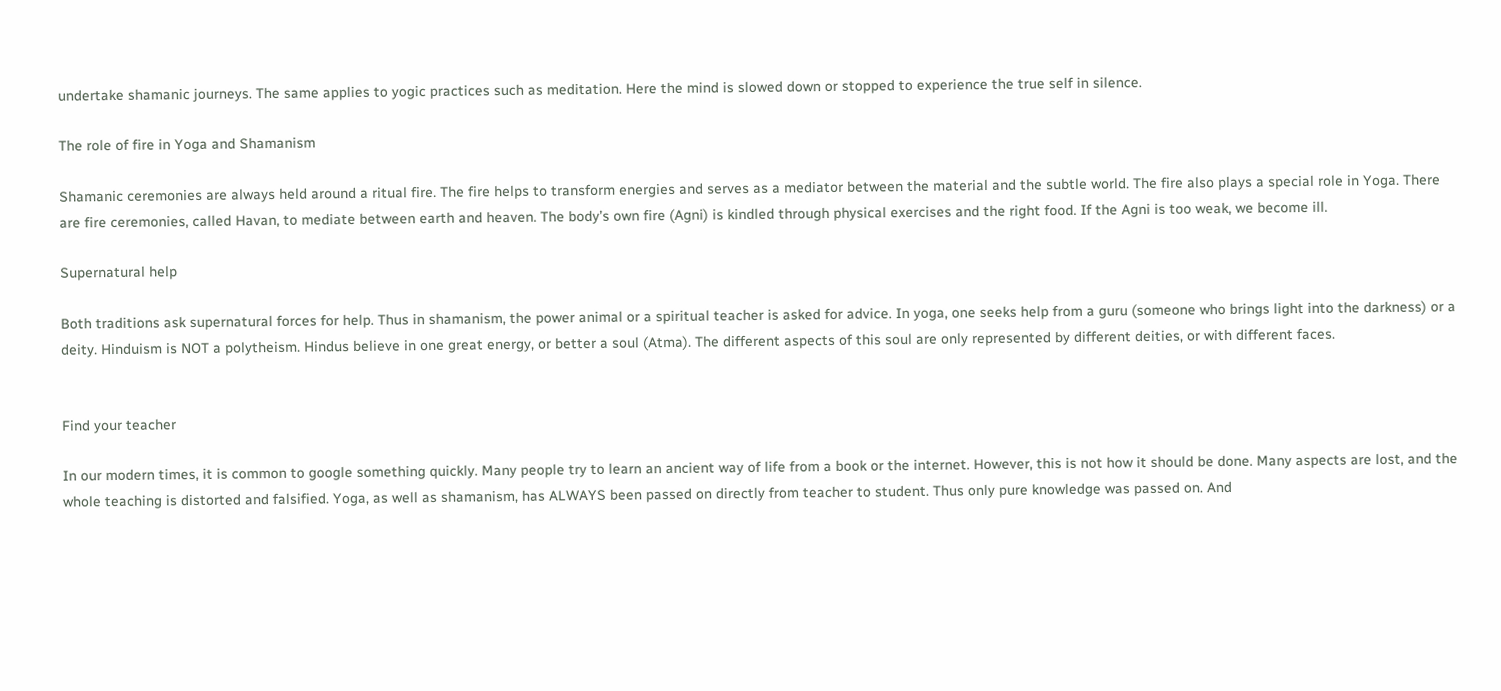undertake shamanic journeys. The same applies to yogic practices such as meditation. Here the mind is slowed down or stopped to experience the true self in silence.

The role of fire in Yoga and Shamanism

Shamanic ceremonies are always held around a ritual fire. The fire helps to transform energies and serves as a mediator between the material and the subtle world. The fire also plays a special role in Yoga. There are fire ceremonies, called Havan, to mediate between earth and heaven. The body’s own fire (Agni) is kindled through physical exercises and the right food. If the Agni is too weak, we become ill.

Supernatural help

Both traditions ask supernatural forces for help. Thus in shamanism, the power animal or a spiritual teacher is asked for advice. In yoga, one seeks help from a guru (someone who brings light into the darkness) or a deity. Hinduism is NOT a polytheism. Hindus believe in one great energy, or better a soul (Atma). The different aspects of this soul are only represented by different deities, or with different faces.


Find your teacher

In our modern times, it is common to google something quickly. Many people try to learn an ancient way of life from a book or the internet. However, this is not how it should be done. Many aspects are lost, and the whole teaching is distorted and falsified. Yoga, as well as shamanism, has ALWAYS been passed on directly from teacher to student. Thus only pure knowledge was passed on. And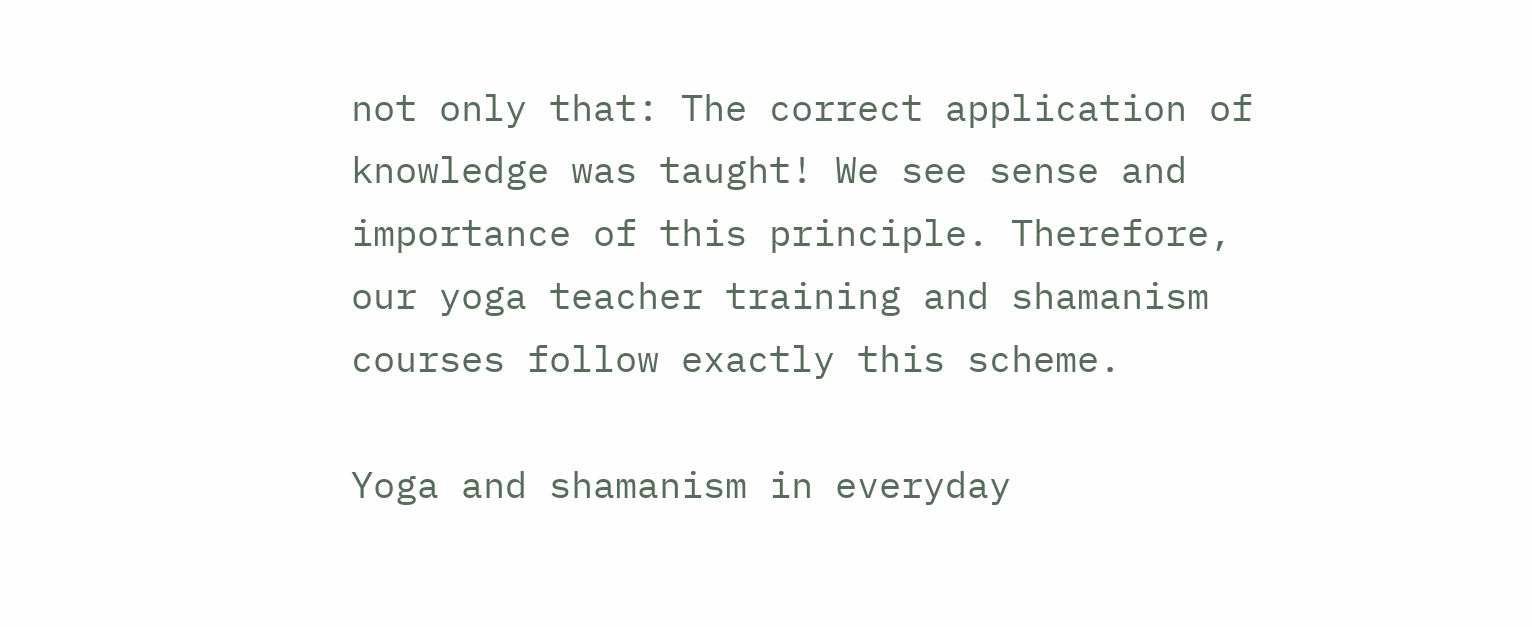not only that: The correct application of knowledge was taught! We see sense and importance of this principle. Therefore, our yoga teacher training and shamanism courses follow exactly this scheme.

Yoga and shamanism in everyday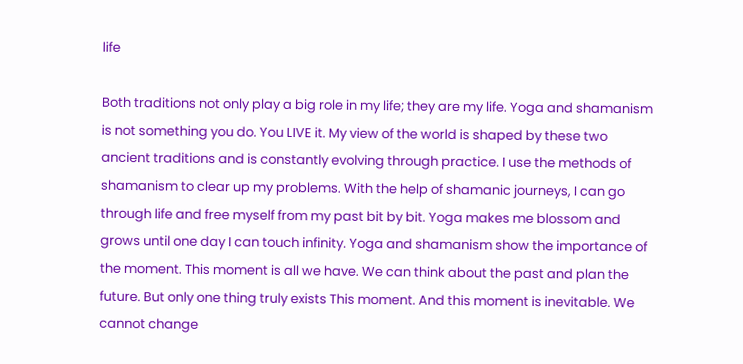life

Both traditions not only play a big role in my life; they are my life. Yoga and shamanism is not something you do. You LIVE it. My view of the world is shaped by these two ancient traditions and is constantly evolving through practice. I use the methods of shamanism to clear up my problems. With the help of shamanic journeys, I can go through life and free myself from my past bit by bit. Yoga makes me blossom and grows until one day I can touch infinity. Yoga and shamanism show the importance of the moment. This moment is all we have. We can think about the past and plan the future. But only one thing truly exists This moment. And this moment is inevitable. We cannot change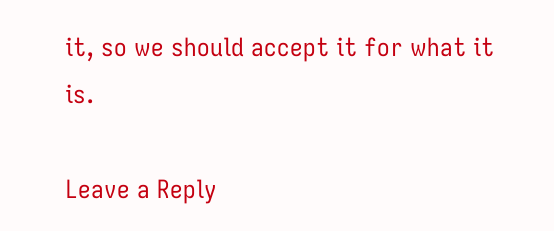it, so we should accept it for what it is.

Leave a Reply